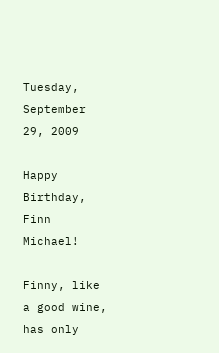Tuesday, September 29, 2009

Happy Birthday, Finn Michael!

Finny, like a good wine, has only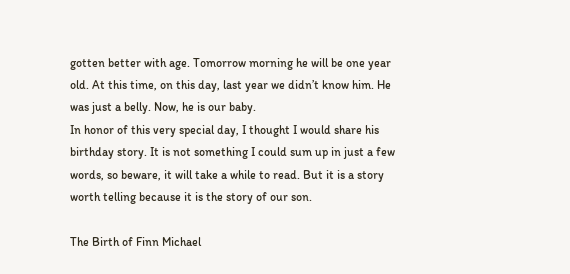gotten better with age. Tomorrow morning he will be one year old. At this time, on this day, last year we didn’t know him. He was just a belly. Now, he is our baby.
In honor of this very special day, I thought I would share his birthday story. It is not something I could sum up in just a few words, so beware, it will take a while to read. But it is a story worth telling because it is the story of our son.

The Birth of Finn Michael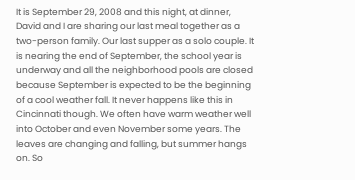It is September 29, 2008 and this night, at dinner, David and I are sharing our last meal together as a two-person family. Our last supper as a solo couple. It is nearing the end of September, the school year is underway and all the neighborhood pools are closed because September is expected to be the beginning of a cool weather fall. It never happens like this in Cincinnati though. We often have warm weather well into October and even November some years. The leaves are changing and falling, but summer hangs on. So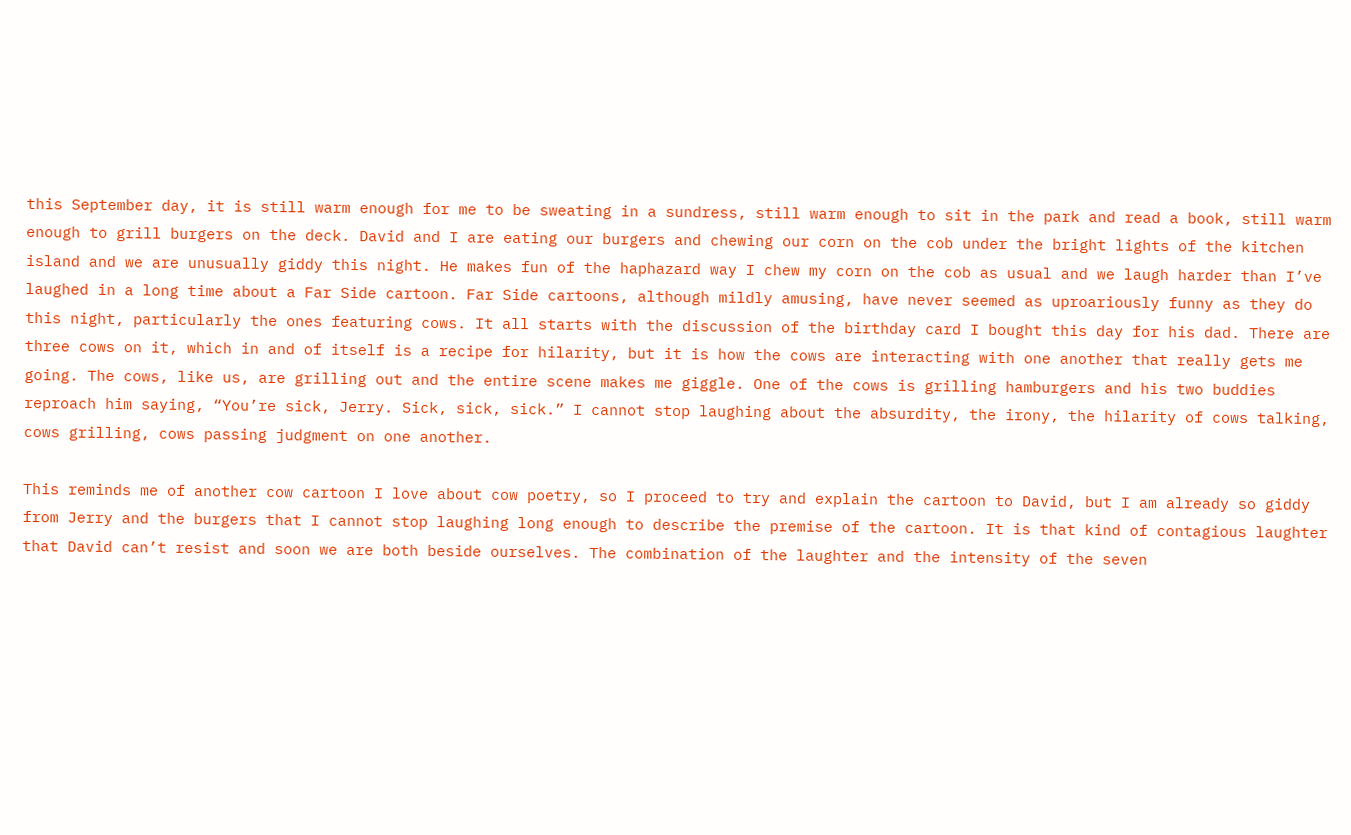this September day, it is still warm enough for me to be sweating in a sundress, still warm enough to sit in the park and read a book, still warm enough to grill burgers on the deck. David and I are eating our burgers and chewing our corn on the cob under the bright lights of the kitchen island and we are unusually giddy this night. He makes fun of the haphazard way I chew my corn on the cob as usual and we laugh harder than I’ve laughed in a long time about a Far Side cartoon. Far Side cartoons, although mildly amusing, have never seemed as uproariously funny as they do this night, particularly the ones featuring cows. It all starts with the discussion of the birthday card I bought this day for his dad. There are three cows on it, which in and of itself is a recipe for hilarity, but it is how the cows are interacting with one another that really gets me going. The cows, like us, are grilling out and the entire scene makes me giggle. One of the cows is grilling hamburgers and his two buddies reproach him saying, “You’re sick, Jerry. Sick, sick, sick.” I cannot stop laughing about the absurdity, the irony, the hilarity of cows talking, cows grilling, cows passing judgment on one another.

This reminds me of another cow cartoon I love about cow poetry, so I proceed to try and explain the cartoon to David, but I am already so giddy from Jerry and the burgers that I cannot stop laughing long enough to describe the premise of the cartoon. It is that kind of contagious laughter that David can’t resist and soon we are both beside ourselves. The combination of the laughter and the intensity of the seven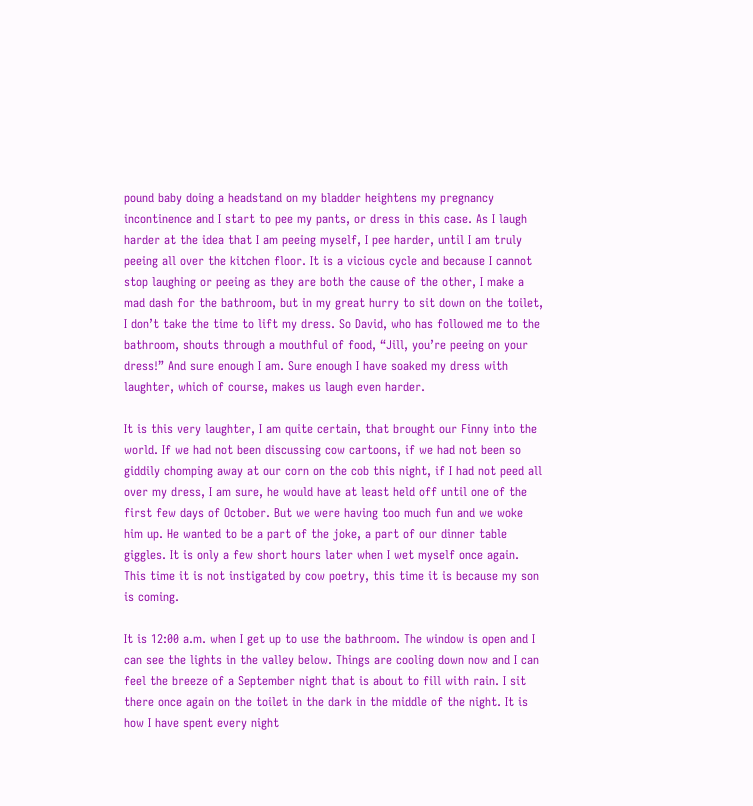pound baby doing a headstand on my bladder heightens my pregnancy incontinence and I start to pee my pants, or dress in this case. As I laugh harder at the idea that I am peeing myself, I pee harder, until I am truly peeing all over the kitchen floor. It is a vicious cycle and because I cannot stop laughing or peeing as they are both the cause of the other, I make a mad dash for the bathroom, but in my great hurry to sit down on the toilet, I don’t take the time to lift my dress. So David, who has followed me to the bathroom, shouts through a mouthful of food, “Jill, you’re peeing on your dress!” And sure enough I am. Sure enough I have soaked my dress with laughter, which of course, makes us laugh even harder.

It is this very laughter, I am quite certain, that brought our Finny into the world. If we had not been discussing cow cartoons, if we had not been so giddily chomping away at our corn on the cob this night, if I had not peed all over my dress, I am sure, he would have at least held off until one of the first few days of October. But we were having too much fun and we woke him up. He wanted to be a part of the joke, a part of our dinner table giggles. It is only a few short hours later when I wet myself once again. This time it is not instigated by cow poetry, this time it is because my son is coming.

It is 12:00 a.m. when I get up to use the bathroom. The window is open and I can see the lights in the valley below. Things are cooling down now and I can feel the breeze of a September night that is about to fill with rain. I sit there once again on the toilet in the dark in the middle of the night. It is how I have spent every night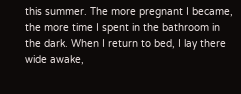this summer. The more pregnant I became, the more time I spent in the bathroom in the dark. When I return to bed, I lay there wide awake,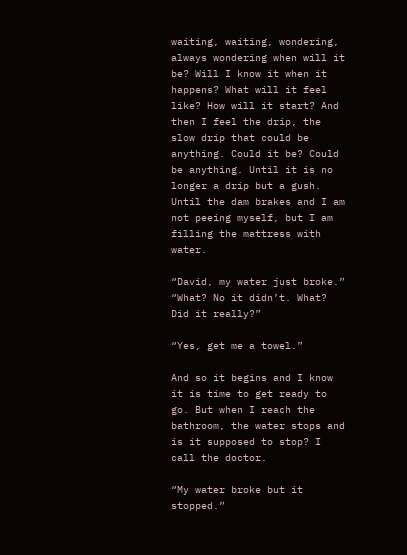waiting, waiting, wondering, always wondering when will it be? Will I know it when it happens? What will it feel like? How will it start? And then I feel the drip, the slow drip that could be anything. Could it be? Could be anything. Until it is no longer a drip but a gush. Until the dam brakes and I am not peeing myself, but I am filling the mattress with water.

“David, my water just broke.”
“What? No it didn’t. What? Did it really?”

“Yes, get me a towel.”

And so it begins and I know it is time to get ready to go. But when I reach the bathroom, the water stops and is it supposed to stop? I call the doctor.

“My water broke but it stopped.”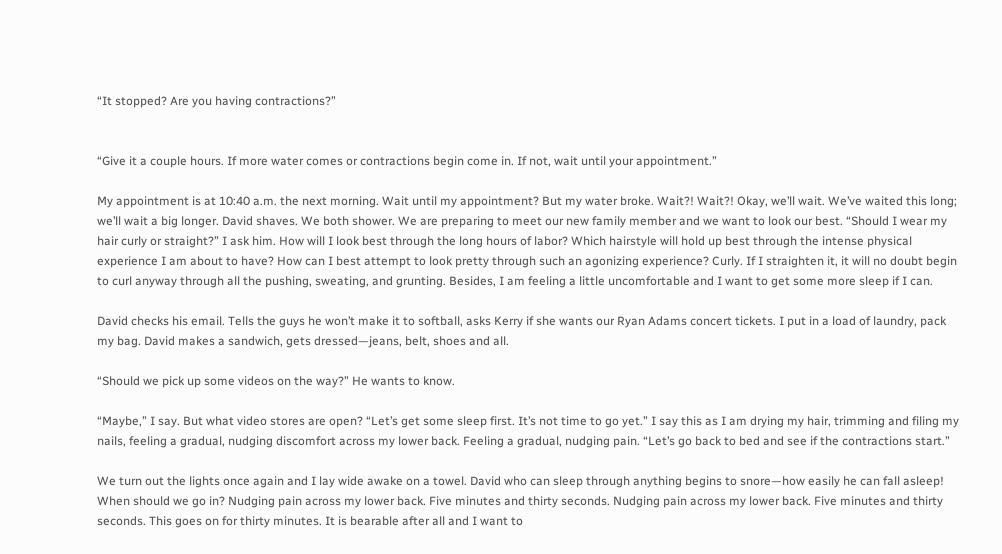“It stopped? Are you having contractions?”


“Give it a couple hours. If more water comes or contractions begin come in. If not, wait until your appointment.”

My appointment is at 10:40 a.m. the next morning. Wait until my appointment? But my water broke. Wait?! Wait?! Okay, we’ll wait. We’ve waited this long; we’ll wait a big longer. David shaves. We both shower. We are preparing to meet our new family member and we want to look our best. “Should I wear my hair curly or straight?” I ask him. How will I look best through the long hours of labor? Which hairstyle will hold up best through the intense physical experience I am about to have? How can I best attempt to look pretty through such an agonizing experience? Curly. If I straighten it, it will no doubt begin to curl anyway through all the pushing, sweating, and grunting. Besides, I am feeling a little uncomfortable and I want to get some more sleep if I can.

David checks his email. Tells the guys he won’t make it to softball, asks Kerry if she wants our Ryan Adams concert tickets. I put in a load of laundry, pack my bag. David makes a sandwich, gets dressed—jeans, belt, shoes and all.

“Should we pick up some videos on the way?” He wants to know.

“Maybe,” I say. But what video stores are open? “Let’s get some sleep first. It’s not time to go yet.” I say this as I am drying my hair, trimming and filing my nails, feeling a gradual, nudging discomfort across my lower back. Feeling a gradual, nudging pain. “Let’s go back to bed and see if the contractions start.”

We turn out the lights once again and I lay wide awake on a towel. David who can sleep through anything begins to snore—how easily he can fall asleep! When should we go in? Nudging pain across my lower back. Five minutes and thirty seconds. Nudging pain across my lower back. Five minutes and thirty seconds. This goes on for thirty minutes. It is bearable after all and I want to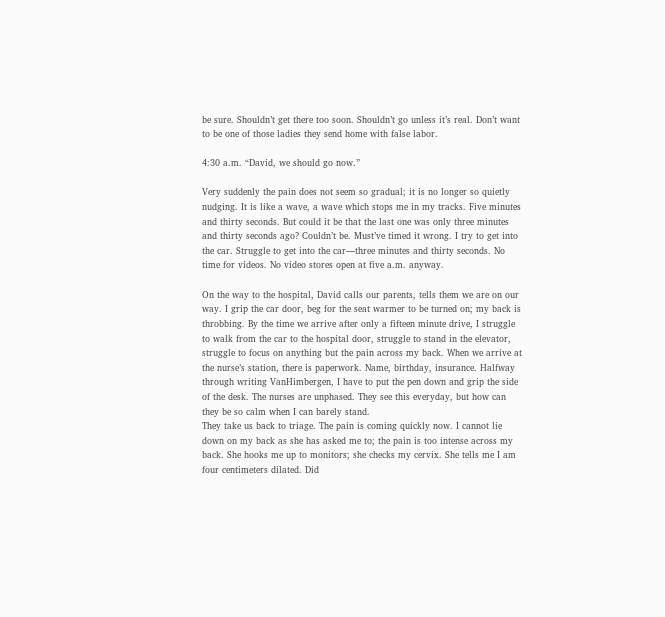be sure. Shouldn’t get there too soon. Shouldn’t go unless it’s real. Don’t want to be one of those ladies they send home with false labor.

4:30 a.m. “David, we should go now.”

Very suddenly the pain does not seem so gradual; it is no longer so quietly nudging. It is like a wave, a wave which stops me in my tracks. Five minutes and thirty seconds. But could it be that the last one was only three minutes and thirty seconds ago? Couldn’t be. Must’ve timed it wrong. I try to get into the car. Struggle to get into the car—three minutes and thirty seconds. No time for videos. No video stores open at five a.m. anyway.

On the way to the hospital, David calls our parents, tells them we are on our way. I grip the car door, beg for the seat warmer to be turned on; my back is throbbing. By the time we arrive after only a fifteen minute drive, I struggle to walk from the car to the hospital door, struggle to stand in the elevator, struggle to focus on anything but the pain across my back. When we arrive at the nurse’s station, there is paperwork. Name, birthday, insurance. Halfway through writing VanHimbergen, I have to put the pen down and grip the side of the desk. The nurses are unphased. They see this everyday, but how can they be so calm when I can barely stand.
They take us back to triage. The pain is coming quickly now. I cannot lie down on my back as she has asked me to; the pain is too intense across my back. She hooks me up to monitors; she checks my cervix. She tells me I am four centimeters dilated. Did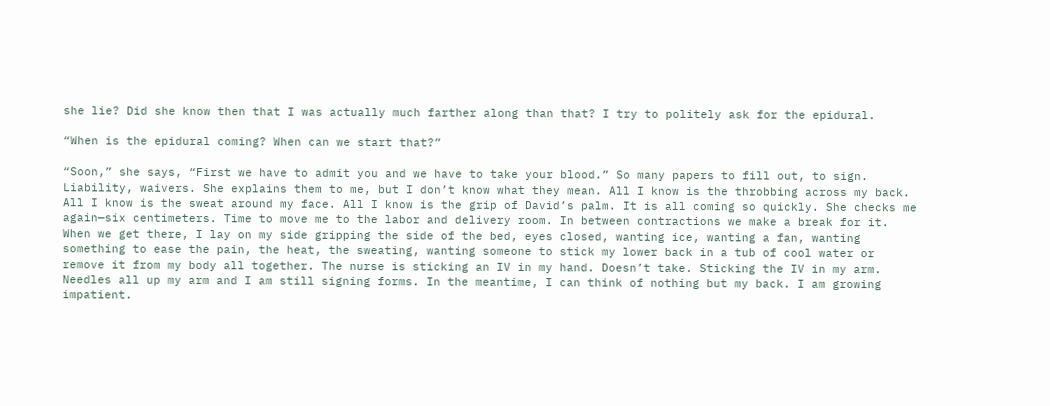she lie? Did she know then that I was actually much farther along than that? I try to politely ask for the epidural.

“When is the epidural coming? When can we start that?”

“Soon,” she says, “First we have to admit you and we have to take your blood.” So many papers to fill out, to sign. Liability, waivers. She explains them to me, but I don’t know what they mean. All I know is the throbbing across my back. All I know is the sweat around my face. All I know is the grip of David’s palm. It is all coming so quickly. She checks me again—six centimeters. Time to move me to the labor and delivery room. In between contractions we make a break for it. When we get there, I lay on my side gripping the side of the bed, eyes closed, wanting ice, wanting a fan, wanting something to ease the pain, the heat, the sweating, wanting someone to stick my lower back in a tub of cool water or remove it from my body all together. The nurse is sticking an IV in my hand. Doesn’t take. Sticking the IV in my arm. Needles all up my arm and I am still signing forms. In the meantime, I can think of nothing but my back. I am growing impatient.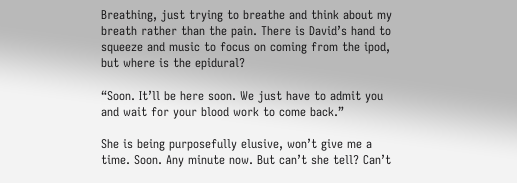Breathing, just trying to breathe and think about my breath rather than the pain. There is David’s hand to squeeze and music to focus on coming from the ipod, but where is the epidural?

“Soon. It’ll be here soon. We just have to admit you and wait for your blood work to come back.”

She is being purposefully elusive, won’t give me a time. Soon. Any minute now. But can’t she tell? Can’t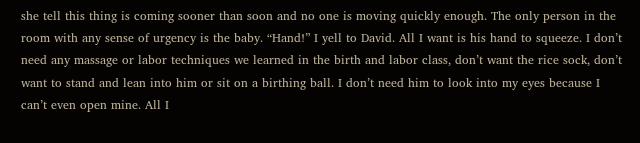she tell this thing is coming sooner than soon and no one is moving quickly enough. The only person in the room with any sense of urgency is the baby. “Hand!” I yell to David. All I want is his hand to squeeze. I don’t need any massage or labor techniques we learned in the birth and labor class, don’t want the rice sock, don’t want to stand and lean into him or sit on a birthing ball. I don’t need him to look into my eyes because I can’t even open mine. All I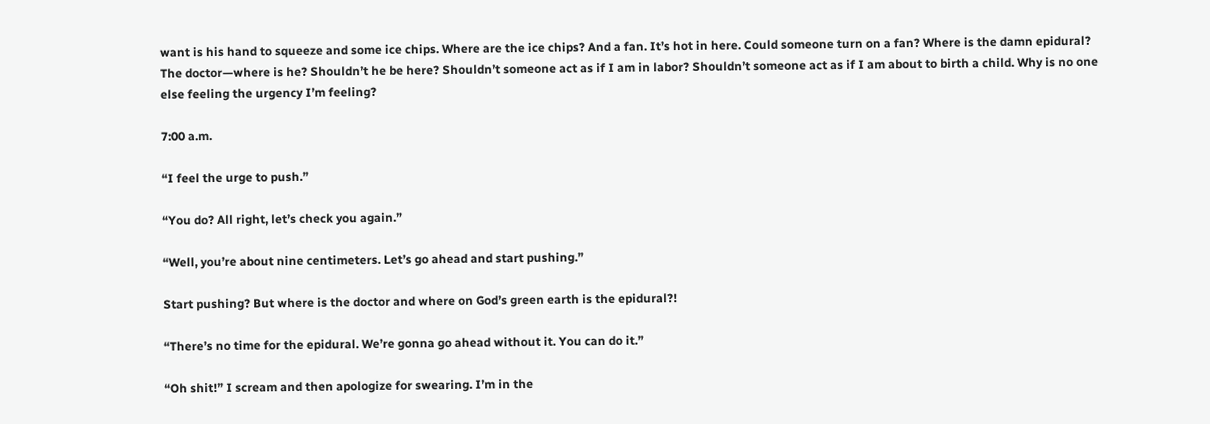want is his hand to squeeze and some ice chips. Where are the ice chips? And a fan. It’s hot in here. Could someone turn on a fan? Where is the damn epidural? The doctor—where is he? Shouldn’t he be here? Shouldn’t someone act as if I am in labor? Shouldn’t someone act as if I am about to birth a child. Why is no one else feeling the urgency I’m feeling?

7:00 a.m.

“I feel the urge to push.”

“You do? All right, let’s check you again.”

“Well, you’re about nine centimeters. Let’s go ahead and start pushing.”

Start pushing? But where is the doctor and where on God’s green earth is the epidural?!

“There’s no time for the epidural. We’re gonna go ahead without it. You can do it.”

“Oh shit!” I scream and then apologize for swearing. I’m in the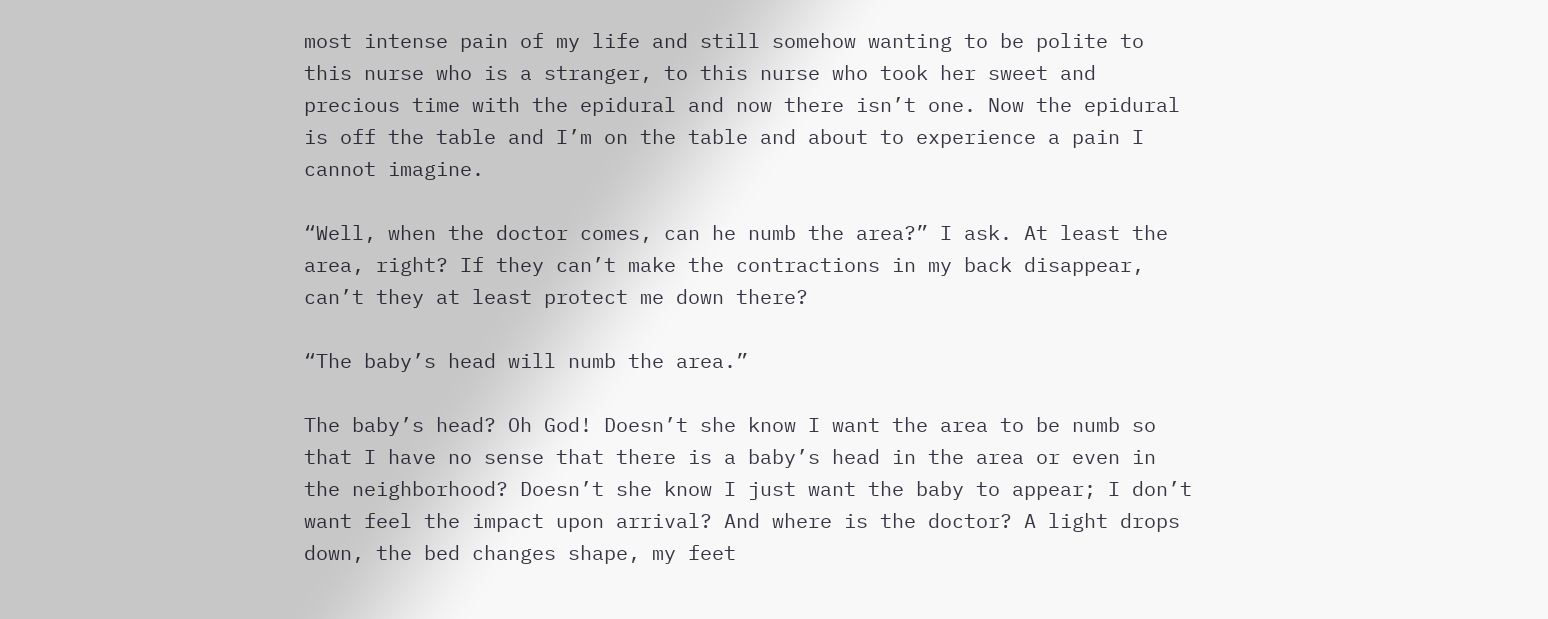most intense pain of my life and still somehow wanting to be polite to this nurse who is a stranger, to this nurse who took her sweet and precious time with the epidural and now there isn’t one. Now the epidural is off the table and I’m on the table and about to experience a pain I cannot imagine.

“Well, when the doctor comes, can he numb the area?” I ask. At least the area, right? If they can’t make the contractions in my back disappear, can’t they at least protect me down there?

“The baby’s head will numb the area.”

The baby’s head? Oh God! Doesn’t she know I want the area to be numb so that I have no sense that there is a baby’s head in the area or even in the neighborhood? Doesn’t she know I just want the baby to appear; I don’t want feel the impact upon arrival? And where is the doctor? A light drops down, the bed changes shape, my feet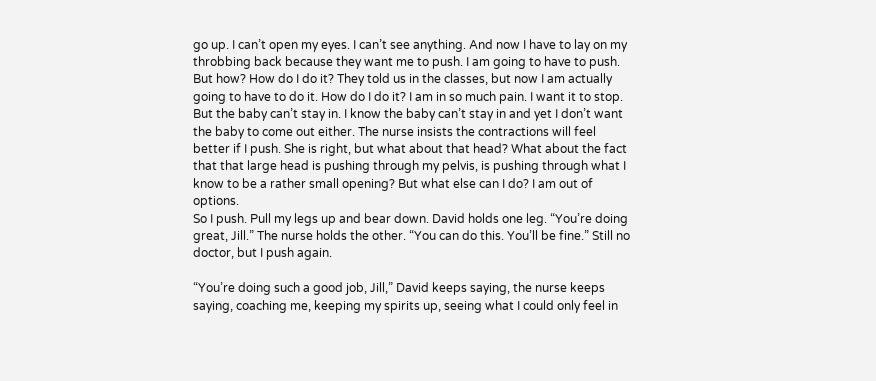go up. I can’t open my eyes. I can’t see anything. And now I have to lay on my throbbing back because they want me to push. I am going to have to push. But how? How do I do it? They told us in the classes, but now I am actually going to have to do it. How do I do it? I am in so much pain. I want it to stop. But the baby can’t stay in. I know the baby can’t stay in and yet I don’t want the baby to come out either. The nurse insists the contractions will feel better if I push. She is right, but what about that head? What about the fact that that large head is pushing through my pelvis, is pushing through what I know to be a rather small opening? But what else can I do? I am out of options.
So I push. Pull my legs up and bear down. David holds one leg. “You’re doing great, Jill.” The nurse holds the other. “You can do this. You’ll be fine.” Still no doctor, but I push again.

“You’re doing such a good job, Jill,” David keeps saying, the nurse keeps saying, coaching me, keeping my spirits up, seeing what I could only feel in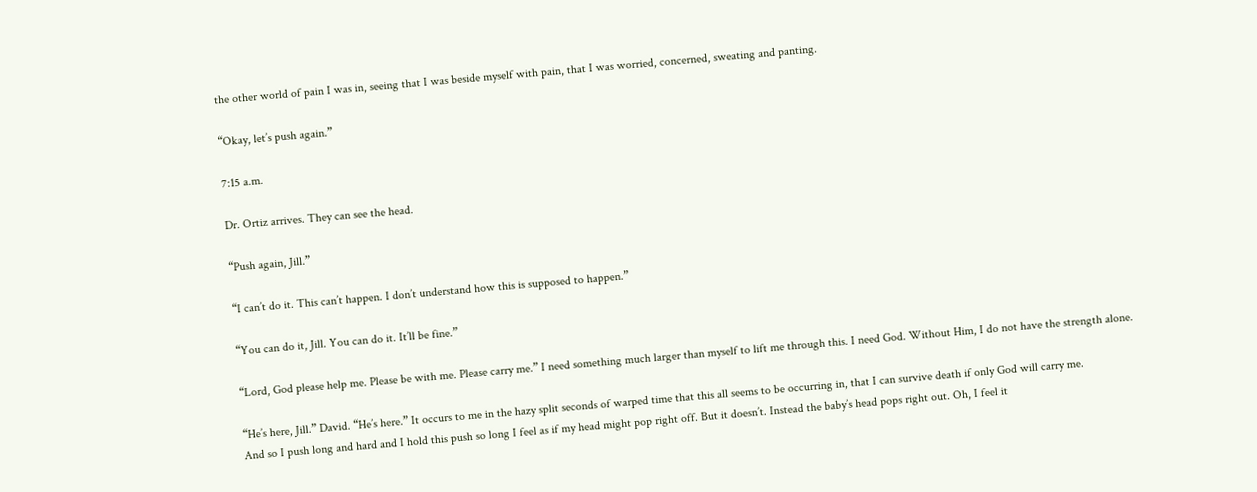the other world of pain I was in, seeing that I was beside myself with pain, that I was worried, concerned, sweating and panting.

“Okay, let’s push again.”

7:15 a.m.

Dr. Ortiz arrives. They can see the head.

“Push again, Jill.”

“I can’t do it. This can’t happen. I don’t understand how this is supposed to happen.”

“You can do it, Jill. You can do it. It’ll be fine.”

“Lord, God please help me. Please be with me. Please carry me.” I need something much larger than myself to lift me through this. I need God. Without Him, I do not have the strength alone.

“He’s here, Jill.” David. “He’s here.” It occurs to me in the hazy split seconds of warped time that this all seems to be occurring in, that I can survive death if only God will carry me.
And so I push long and hard and I hold this push so long I feel as if my head might pop right off. But it doesn’t. Instead the baby’s head pops right out. Oh, I feel it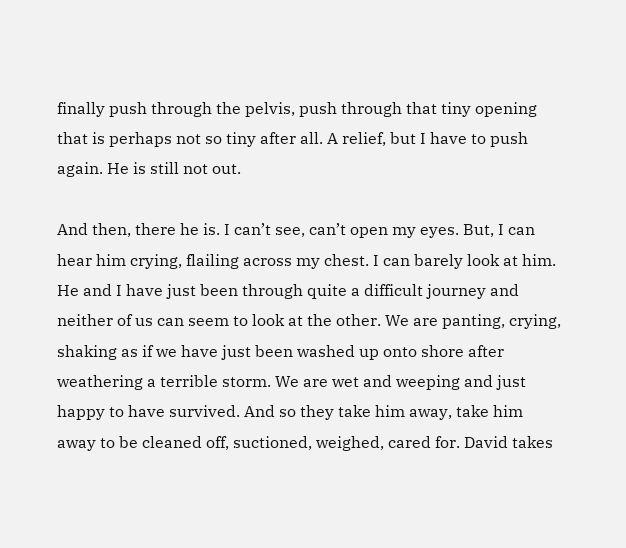finally push through the pelvis, push through that tiny opening that is perhaps not so tiny after all. A relief, but I have to push again. He is still not out.

And then, there he is. I can’t see, can’t open my eyes. But, I can hear him crying, flailing across my chest. I can barely look at him. He and I have just been through quite a difficult journey and neither of us can seem to look at the other. We are panting, crying, shaking as if we have just been washed up onto shore after weathering a terrible storm. We are wet and weeping and just happy to have survived. And so they take him away, take him away to be cleaned off, suctioned, weighed, cared for. David takes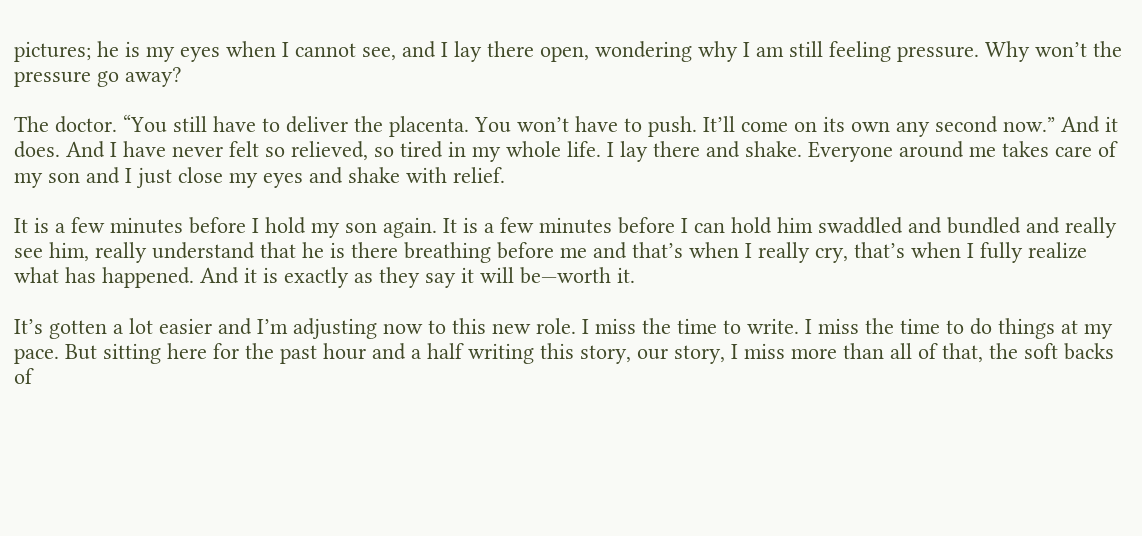pictures; he is my eyes when I cannot see, and I lay there open, wondering why I am still feeling pressure. Why won’t the pressure go away?

The doctor. “You still have to deliver the placenta. You won’t have to push. It’ll come on its own any second now.” And it does. And I have never felt so relieved, so tired in my whole life. I lay there and shake. Everyone around me takes care of my son and I just close my eyes and shake with relief.

It is a few minutes before I hold my son again. It is a few minutes before I can hold him swaddled and bundled and really see him, really understand that he is there breathing before me and that’s when I really cry, that’s when I fully realize what has happened. And it is exactly as they say it will be—worth it.

It’s gotten a lot easier and I’m adjusting now to this new role. I miss the time to write. I miss the time to do things at my pace. But sitting here for the past hour and a half writing this story, our story, I miss more than all of that, the soft backs of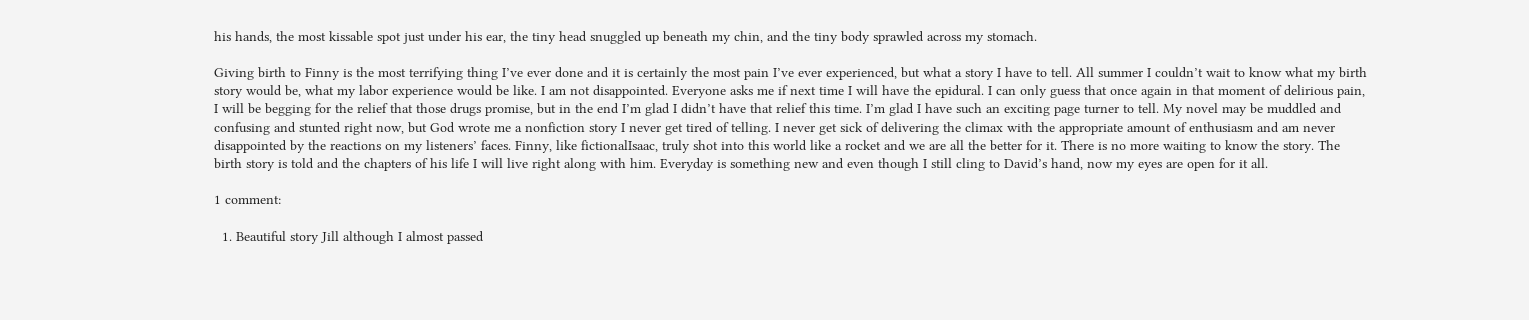his hands, the most kissable spot just under his ear, the tiny head snuggled up beneath my chin, and the tiny body sprawled across my stomach.

Giving birth to Finny is the most terrifying thing I’ve ever done and it is certainly the most pain I’ve ever experienced, but what a story I have to tell. All summer I couldn’t wait to know what my birth story would be, what my labor experience would be like. I am not disappointed. Everyone asks me if next time I will have the epidural. I can only guess that once again in that moment of delirious pain, I will be begging for the relief that those drugs promise, but in the end I’m glad I didn’t have that relief this time. I’m glad I have such an exciting page turner to tell. My novel may be muddled and confusing and stunted right now, but God wrote me a nonfiction story I never get tired of telling. I never get sick of delivering the climax with the appropriate amount of enthusiasm and am never disappointed by the reactions on my listeners’ faces. Finny, like fictionalIsaac, truly shot into this world like a rocket and we are all the better for it. There is no more waiting to know the story. The birth story is told and the chapters of his life I will live right along with him. Everyday is something new and even though I still cling to David’s hand, now my eyes are open for it all.

1 comment:

  1. Beautiful story Jill although I almost passed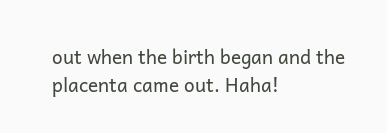out when the birth began and the placenta came out. Haha!